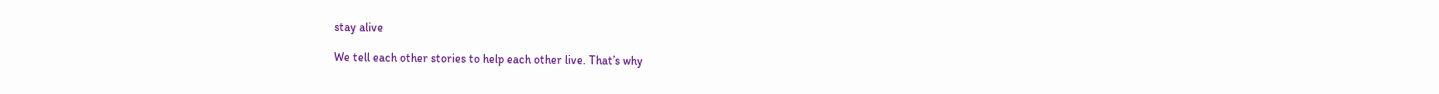stay alive

We tell each other stories to help each other live. That’s why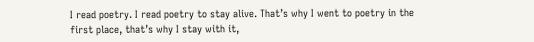I read poetry. I read poetry to stay alive. That’s why I went to poetry in the first place, that’s why I stay with it,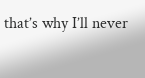that’s why I’ll never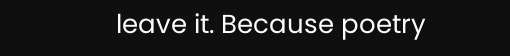leave it. Because poetry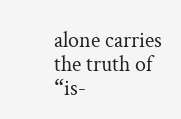alone carries the truth of “is-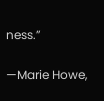ness.”

—Marie Howe,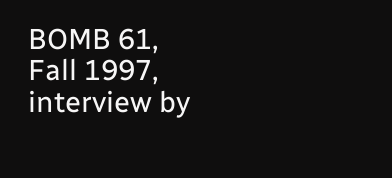BOMB 61, Fall 1997, interview by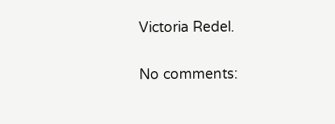Victoria Redel.

No comments: